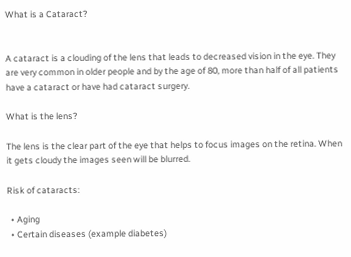What is a Cataract?


A cataract is a clouding of the lens that leads to decreased vision in the eye. They are very common in older people and by the age of 80, more than half of all patients have a cataract or have had cataract surgery.

What is the lens?

The lens is the clear part of the eye that helps to focus images on the retina. When it gets cloudy the images seen will be blurred.

Risk of cataracts:

  • Aging
  • Certain diseases (example diabetes)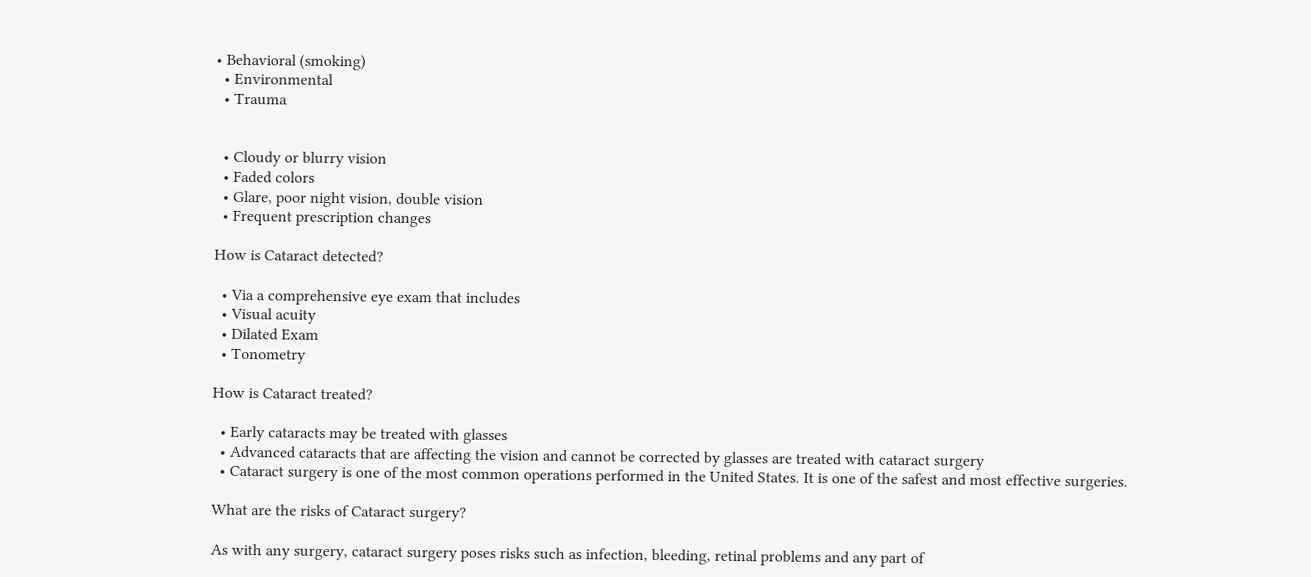• Behavioral (smoking)
  • Environmental
  • Trauma


  • Cloudy or blurry vision
  • Faded colors
  • Glare, poor night vision, double vision
  • Frequent prescription changes

How is Cataract detected?

  • Via a comprehensive eye exam that includes
  • Visual acuity
  • Dilated Exam
  • Tonometry

How is Cataract treated?

  • Early cataracts may be treated with glasses
  • Advanced cataracts that are affecting the vision and cannot be corrected by glasses are treated with cataract surgery
  • Cataract surgery is one of the most common operations performed in the United States. It is one of the safest and most effective surgeries.

What are the risks of Cataract surgery?

As with any surgery, cataract surgery poses risks such as infection, bleeding, retinal problems and any part of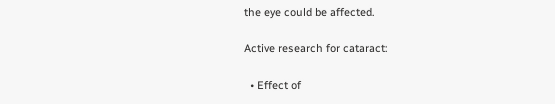the eye could be affected.

Active research for cataract:

  • Effect of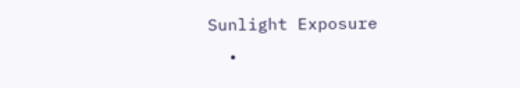Sunlight Exposure
  •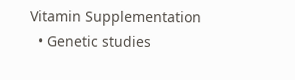Vitamin Supplementation
  • Genetic studies